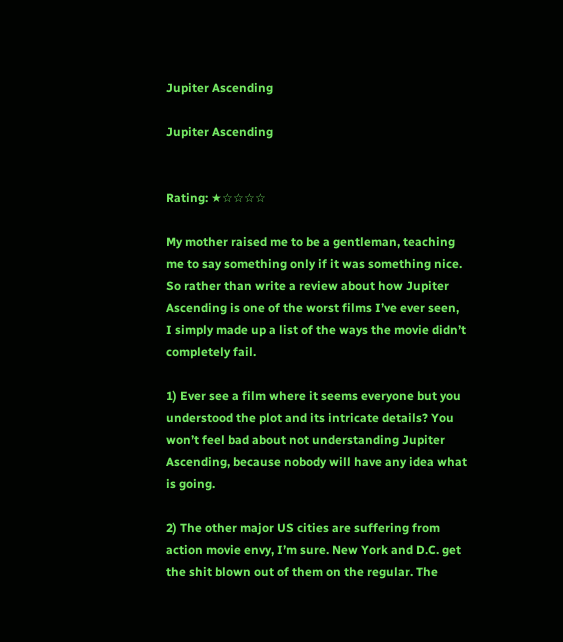Jupiter Ascending

Jupiter Ascending


Rating: ★☆☆☆☆

My mother raised me to be a gentleman, teaching me to say something only if it was something nice. So rather than write a review about how Jupiter Ascending is one of the worst films I’ve ever seen, I simply made up a list of the ways the movie didn’t completely fail.

1) Ever see a film where it seems everyone but you understood the plot and its intricate details? You won’t feel bad about not understanding Jupiter Ascending, because nobody will have any idea what is going.

2) The other major US cities are suffering from action movie envy, I’m sure. New York and D.C. get the shit blown out of them on the regular. The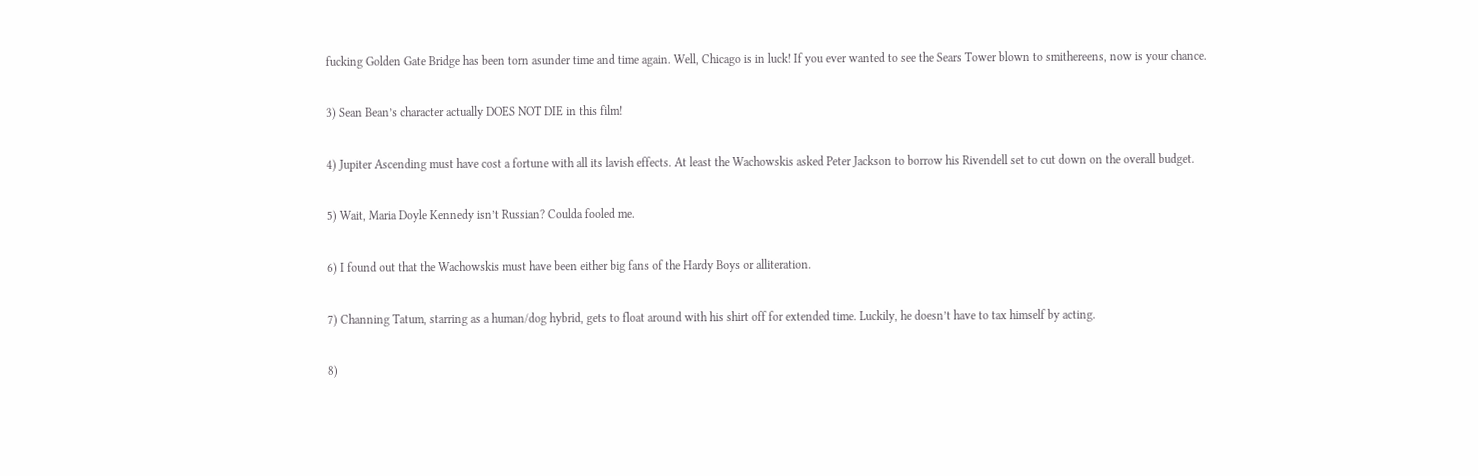fucking Golden Gate Bridge has been torn asunder time and time again. Well, Chicago is in luck! If you ever wanted to see the Sears Tower blown to smithereens, now is your chance.

3) Sean Bean’s character actually DOES NOT DIE in this film!

4) Jupiter Ascending must have cost a fortune with all its lavish effects. At least the Wachowskis asked Peter Jackson to borrow his Rivendell set to cut down on the overall budget.

5) Wait, Maria Doyle Kennedy isn’t Russian? Coulda fooled me.

6) I found out that the Wachowskis must have been either big fans of the Hardy Boys or alliteration.

7) Channing Tatum, starring as a human/dog hybrid, gets to float around with his shirt off for extended time. Luckily, he doesn’t have to tax himself by acting.

8)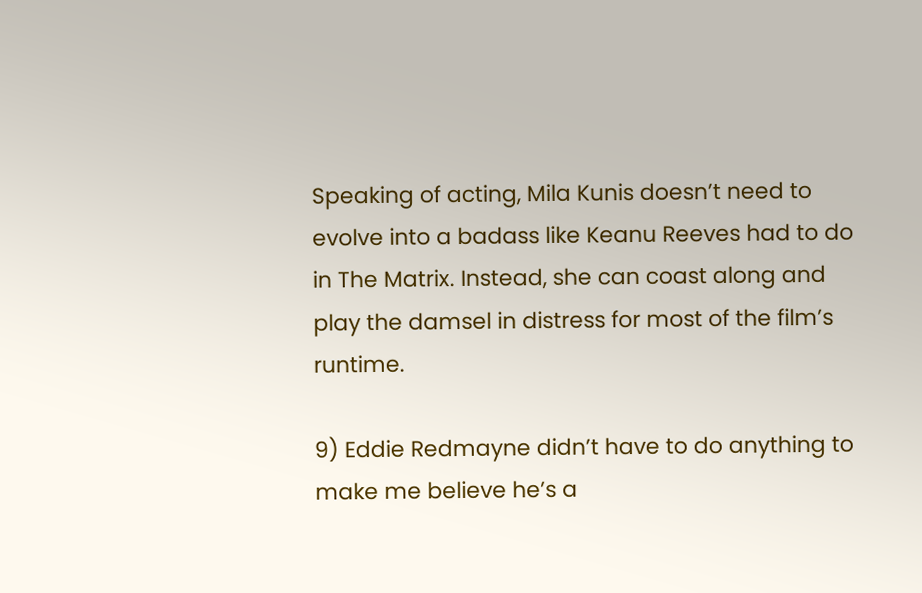Speaking of acting, Mila Kunis doesn’t need to evolve into a badass like Keanu Reeves had to do in The Matrix. Instead, she can coast along and play the damsel in distress for most of the film’s runtime.

9) Eddie Redmayne didn’t have to do anything to make me believe he’s a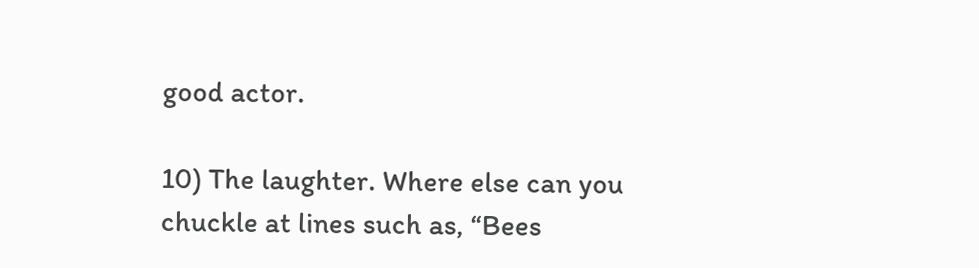good actor.

10) The laughter. Where else can you chuckle at lines such as, “Bees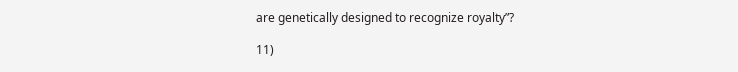are genetically designed to recognize royalty”?

11)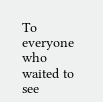To everyone who waited to see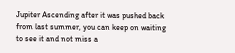Jupiter Ascending after it was pushed back from last summer, you can keep on waiting to see it and not miss a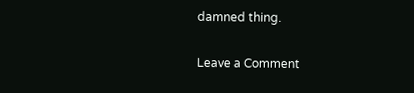damned thing.

Leave a Comment